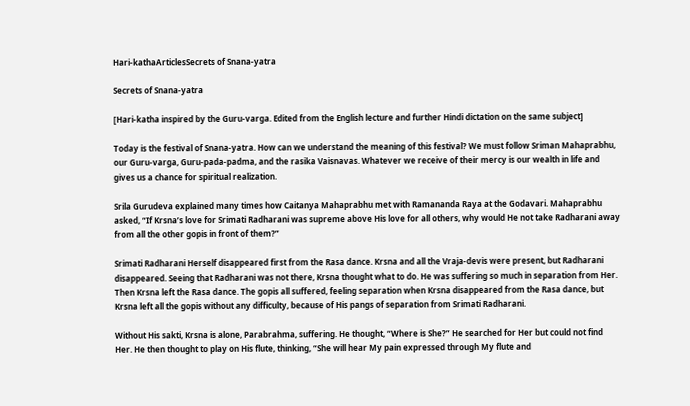Hari-kathaArticlesSecrets of Snana-yatra

Secrets of Snana-yatra

[Hari-katha inspired by the Guru-varga. Edited from the English lecture and further Hindi dictation on the same subject]

Today is the festival of Snana-yatra. How can we understand the meaning of this festival? We must follow Sriman Mahaprabhu, our Guru-varga, Guru-pada-padma, and the rasika Vaisnavas. Whatever we receive of their mercy is our wealth in life and gives us a chance for spiritual realization.

Srila Gurudeva explained many times how Caitanya Mahaprabhu met with Ramananda Raya at the Godavari. Mahaprabhu asked, “If Krsna’s love for Srimati Radharani was supreme above His love for all others, why would He not take Radharani away from all the other gopis in front of them?”

Srimati Radharani Herself disappeared first from the Rasa dance. Krsna and all the Vraja-devis were present, but Radharani disappeared. Seeing that Radharani was not there, Krsna thought what to do. He was suffering so much in separation from Her. Then Krsna left the Rasa dance. The gopis all suffered, feeling separation when Krsna disappeared from the Rasa dance, but Krsna left all the gopis without any difficulty, because of His pangs of separation from Srimati Radharani.

Without His sakti, Krsna is alone, Parabrahma, suffering. He thought, “Where is She?” He searched for Her but could not find Her. He then thought to play on His flute, thinking, “She will hear My pain expressed through My flute and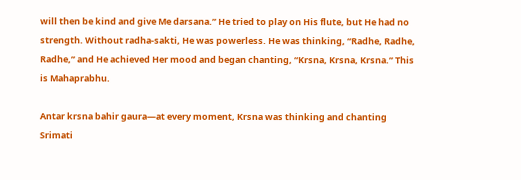will then be kind and give Me darsana.” He tried to play on His flute, but He had no strength. Without radha-sakti, He was powerless. He was thinking, “Radhe, Radhe, Radhe,” and He achieved Her mood and began chanting, “Krsna, Krsna, Krsna.” This is Mahaprabhu.

Antar krsna bahir gaura—at every moment, Krsna was thinking and chanting Srimati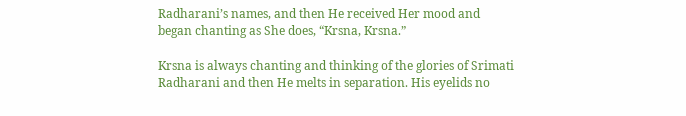Radharani’s names, and then He received Her mood and began chanting as She does, “Krsna, Krsna.”

Krsna is always chanting and thinking of the glories of Srimati Radharani and then He melts in separation. His eyelids no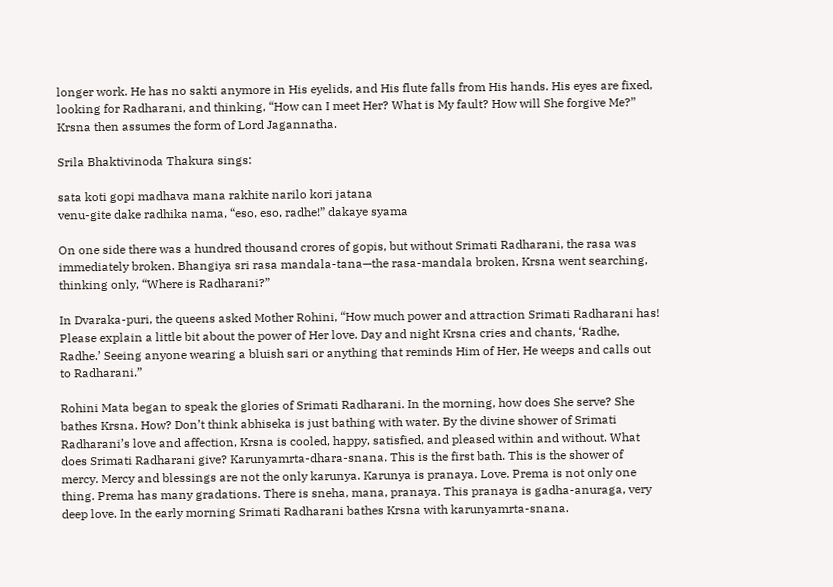longer work. He has no sakti anymore in His eyelids, and His flute falls from His hands. His eyes are fixed, looking for Radharani, and thinking, “How can I meet Her? What is My fault? How will She forgive Me?” Krsna then assumes the form of Lord Jagannatha.

Srila Bhaktivinoda Thakura sings:

sata koti gopi madhava mana rakhite narilo kori jatana
venu-gite dake radhika nama, “eso, eso, radhe!” dakaye syama

On one side there was a hundred thousand crores of gopis, but without Srimati Radharani, the rasa was immediately broken. Bhangiya sri rasa mandala-tana—the rasa-mandala broken, Krsna went searching, thinking only, “Where is Radharani?”

In Dvaraka-puri, the queens asked Mother Rohini, “How much power and attraction Srimati Radharani has! Please explain a little bit about the power of Her love. Day and night Krsna cries and chants, ‘Radhe, Radhe.’ Seeing anyone wearing a bluish sari or anything that reminds Him of Her, He weeps and calls out to Radharani.”

Rohini Mata began to speak the glories of Srimati Radharani. In the morning, how does She serve? She bathes Krsna. How? Don’t think abhiseka is just bathing with water. By the divine shower of Srimati Radharani’s love and affection, Krsna is cooled, happy, satisfied, and pleased within and without. What does Srimati Radharani give? Karunyamrta-dhara-snana. This is the first bath. This is the shower of mercy. Mercy and blessings are not the only karunya. Karunya is pranaya. Love. Prema is not only one thing. Prema has many gradations. There is sneha, mana, pranaya. This pranaya is gadha-anuraga, very deep love. In the early morning Srimati Radharani bathes Krsna with karunyamrta-snana.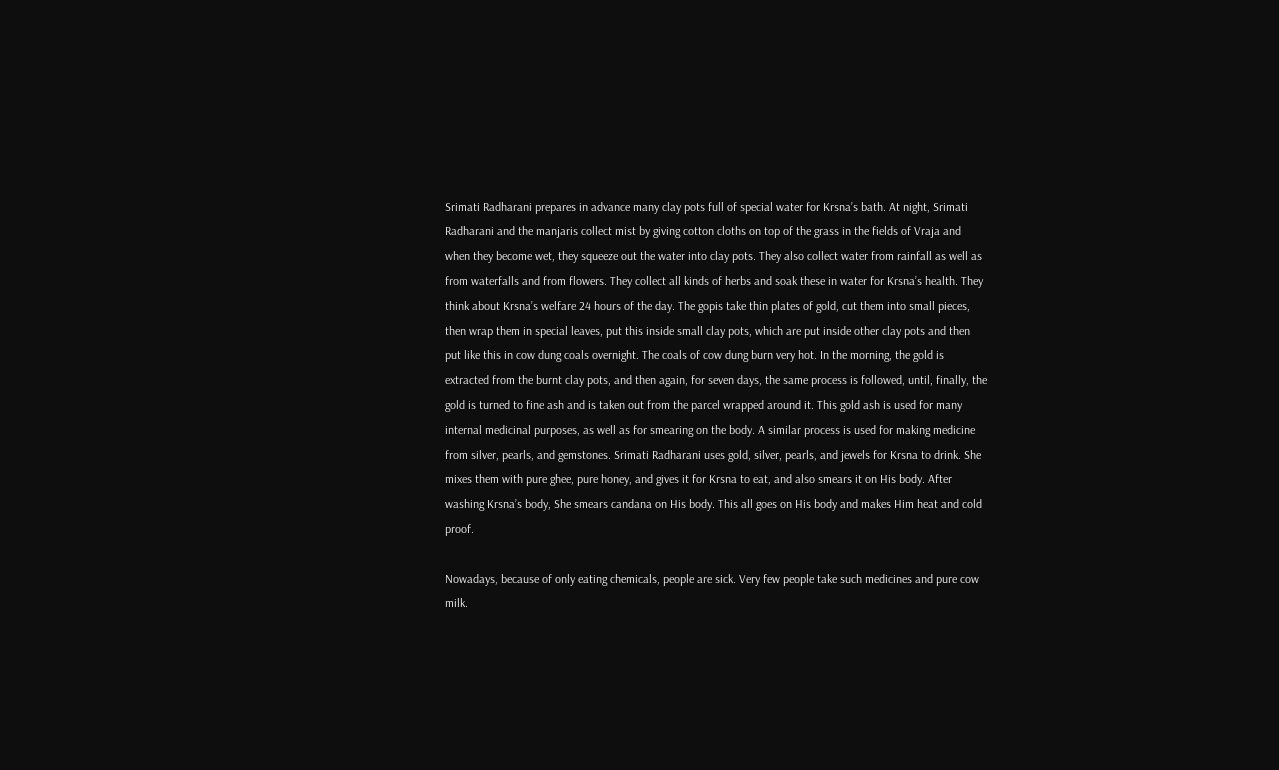Srimati Radharani prepares in advance many clay pots full of special water for Krsna’s bath. At night, Srimati Radharani and the manjaris collect mist by giving cotton cloths on top of the grass in the fields of Vraja and when they become wet, they squeeze out the water into clay pots. They also collect water from rainfall as well as from waterfalls and from flowers. They collect all kinds of herbs and soak these in water for Krsna’s health. They think about Krsna’s welfare 24 hours of the day. The gopis take thin plates of gold, cut them into small pieces, then wrap them in special leaves, put this inside small clay pots, which are put inside other clay pots and then put like this in cow dung coals overnight. The coals of cow dung burn very hot. In the morning, the gold is extracted from the burnt clay pots, and then again, for seven days, the same process is followed, until, finally, the gold is turned to fine ash and is taken out from the parcel wrapped around it. This gold ash is used for many internal medicinal purposes, as well as for smearing on the body. A similar process is used for making medicine from silver, pearls, and gemstones. Srimati Radharani uses gold, silver, pearls, and jewels for Krsna to drink. She mixes them with pure ghee, pure honey, and gives it for Krsna to eat, and also smears it on His body. After washing Krsna’s body, She smears candana on His body. This all goes on His body and makes Him heat and cold proof.

Nowadays, because of only eating chemicals, people are sick. Very few people take such medicines and pure cow milk.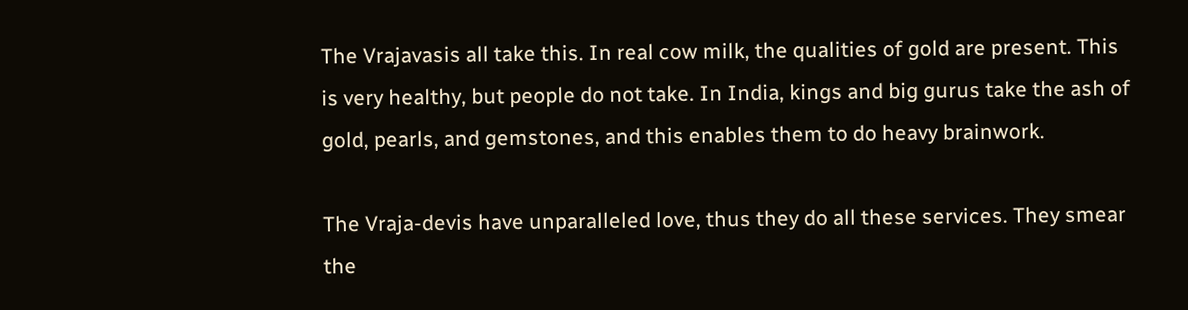The Vrajavasis all take this. In real cow milk, the qualities of gold are present. This is very healthy, but people do not take. In India, kings and big gurus take the ash of gold, pearls, and gemstones, and this enables them to do heavy brainwork.

The Vraja-devis have unparalleled love, thus they do all these services. They smear the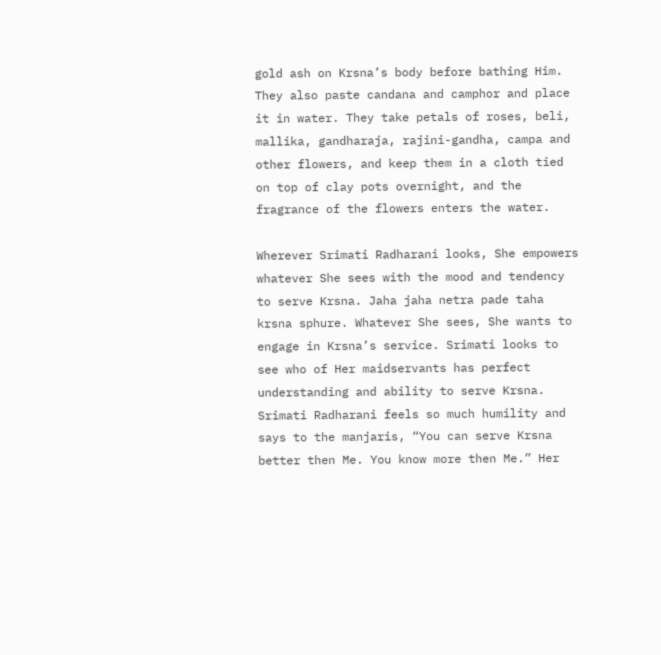gold ash on Krsna’s body before bathing Him. They also paste candana and camphor and place it in water. They take petals of roses, beli, mallika, gandharaja, rajini-gandha, campa and other flowers, and keep them in a cloth tied on top of clay pots overnight, and the fragrance of the flowers enters the water.

Wherever Srimati Radharani looks, She empowers whatever She sees with the mood and tendency to serve Krsna. Jaha jaha netra pade taha krsna sphure. Whatever She sees, She wants to engage in Krsna’s service. Srimati looks to see who of Her maidservants has perfect understanding and ability to serve Krsna. Srimati Radharani feels so much humility and says to the manjaris, “You can serve Krsna better then Me. You know more then Me.” Her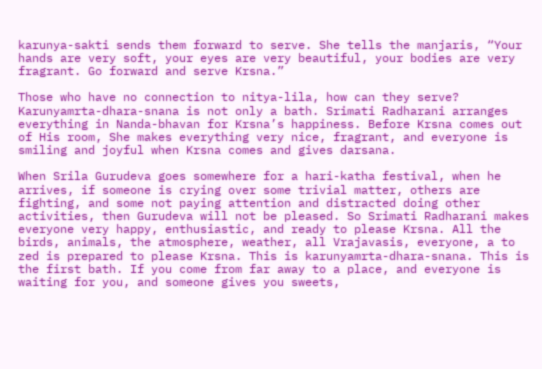karunya-sakti sends them forward to serve. She tells the manjaris, “Your hands are very soft, your eyes are very beautiful, your bodies are very fragrant. Go forward and serve Krsna.”

Those who have no connection to nitya-lila, how can they serve? Karunyamrta-dhara-snana is not only a bath. Srimati Radharani arranges everything in Nanda-bhavan for Krsna’s happiness. Before Krsna comes out of His room, She makes everything very nice, fragrant, and everyone is smiling and joyful when Krsna comes and gives darsana.

When Srila Gurudeva goes somewhere for a hari-katha festival, when he arrives, if someone is crying over some trivial matter, others are fighting, and some not paying attention and distracted doing other activities, then Gurudeva will not be pleased. So Srimati Radharani makes everyone very happy, enthusiastic, and ready to please Krsna. All the birds, animals, the atmosphere, weather, all Vrajavasis, everyone, a to zed is prepared to please Krsna. This is karunyamrta-dhara-snana. This is the first bath. If you come from far away to a place, and everyone is waiting for you, and someone gives you sweets,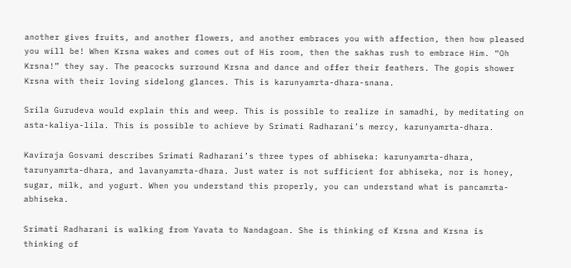another gives fruits, and another flowers, and another embraces you with affection, then how pleased you will be! When Krsna wakes and comes out of His room, then the sakhas rush to embrace Him. “Oh Krsna!” they say. The peacocks surround Krsna and dance and offer their feathers. The gopis shower Krsna with their loving sidelong glances. This is karunyamrta-dhara-snana.

Srila Gurudeva would explain this and weep. This is possible to realize in samadhi, by meditating on asta-kaliya-lila. This is possible to achieve by Srimati Radharani’s mercy, karunyamrta-dhara.

Kaviraja Gosvami describes Srimati Radharani’s three types of abhiseka: karunyamrta-dhara, tarunyamrta-dhara, and lavanyamrta-dhara. Just water is not sufficient for abhiseka, nor is honey, sugar, milk, and yogurt. When you understand this properly, you can understand what is pancamrta-abhiseka.

Srimati Radharani is walking from Yavata to Nandagoan. She is thinking of Krsna and Krsna is thinking of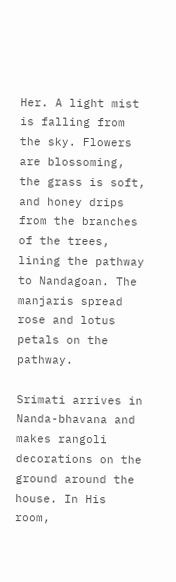Her. A light mist is falling from the sky. Flowers are blossoming, the grass is soft, and honey drips from the branches of the trees, lining the pathway to Nandagoan. The manjaris spread rose and lotus petals on the pathway.

Srimati arrives in Nanda-bhavana and makes rangoli decorations on the ground around the house. In His room,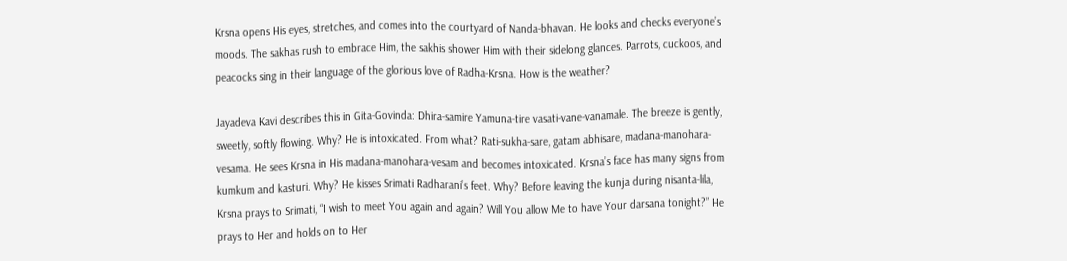Krsna opens His eyes, stretches, and comes into the courtyard of Nanda-bhavan. He looks and checks everyone’s moods. The sakhas rush to embrace Him, the sakhis shower Him with their sidelong glances. Parrots, cuckoos, and peacocks sing in their language of the glorious love of Radha-Krsna. How is the weather?

Jayadeva Kavi describes this in Gita-Govinda: Dhira-samire Yamuna-tire vasati-vane-vanamale. The breeze is gently, sweetly, softly flowing. Why? He is intoxicated. From what? Rati-sukha-sare, gatam abhisare, madana-manohara-vesama. He sees Krsna in His madana-manohara-vesam and becomes intoxicated. Krsna’s face has many signs from kumkum and kasturi. Why? He kisses Srimati Radharani’s feet. Why? Before leaving the kunja during nisanta-lila, Krsna prays to Srimati, “I wish to meet You again and again? Will You allow Me to have Your darsana tonight?” He prays to Her and holds on to Her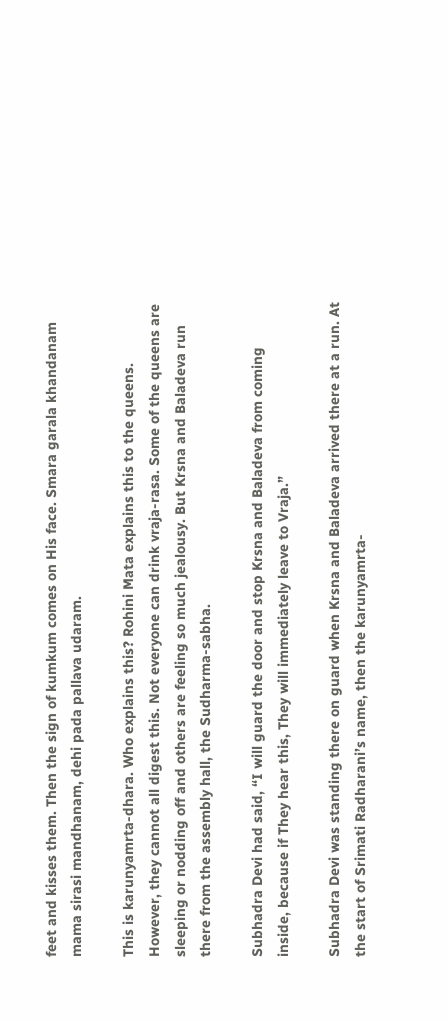feet and kisses them. Then the sign of kumkum comes on His face. Smara garala khandanam mama sirasi mandhanam, dehi pada pallava udaram.

This is karunyamrta-dhara. Who explains this? Rohini Mata explains this to the queens. However, they cannot all digest this. Not everyone can drink vraja-rasa. Some of the queens are sleeping or nodding off and others are feeling so much jealousy. But Krsna and Baladeva run there from the assembly hall, the Sudharma-sabha.

Subhadra Devi had said, “I will guard the door and stop Krsna and Baladeva from coming inside, because if They hear this, They will immediately leave to Vraja.”

Subhadra Devi was standing there on guard when Krsna and Baladeva arrived there at a run. At the start of Srimati Radharani’s name, then the karunyamrta-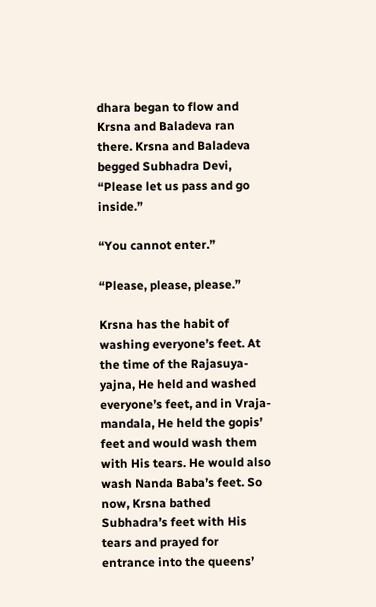dhara began to flow and Krsna and Baladeva ran there. Krsna and Baladeva begged Subhadra Devi, “Please let us pass and go inside.”

“You cannot enter.”

“Please, please, please.”

Krsna has the habit of washing everyone’s feet. At the time of the Rajasuya-yajna, He held and washed everyone’s feet, and in Vraja-mandala, He held the gopis’ feet and would wash them with His tears. He would also wash Nanda Baba’s feet. So now, Krsna bathed Subhadra’s feet with His tears and prayed for entrance into the queens’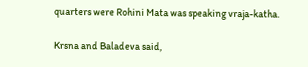quarters were Rohini Mata was speaking vraja-katha.

Krsna and Baladeva said,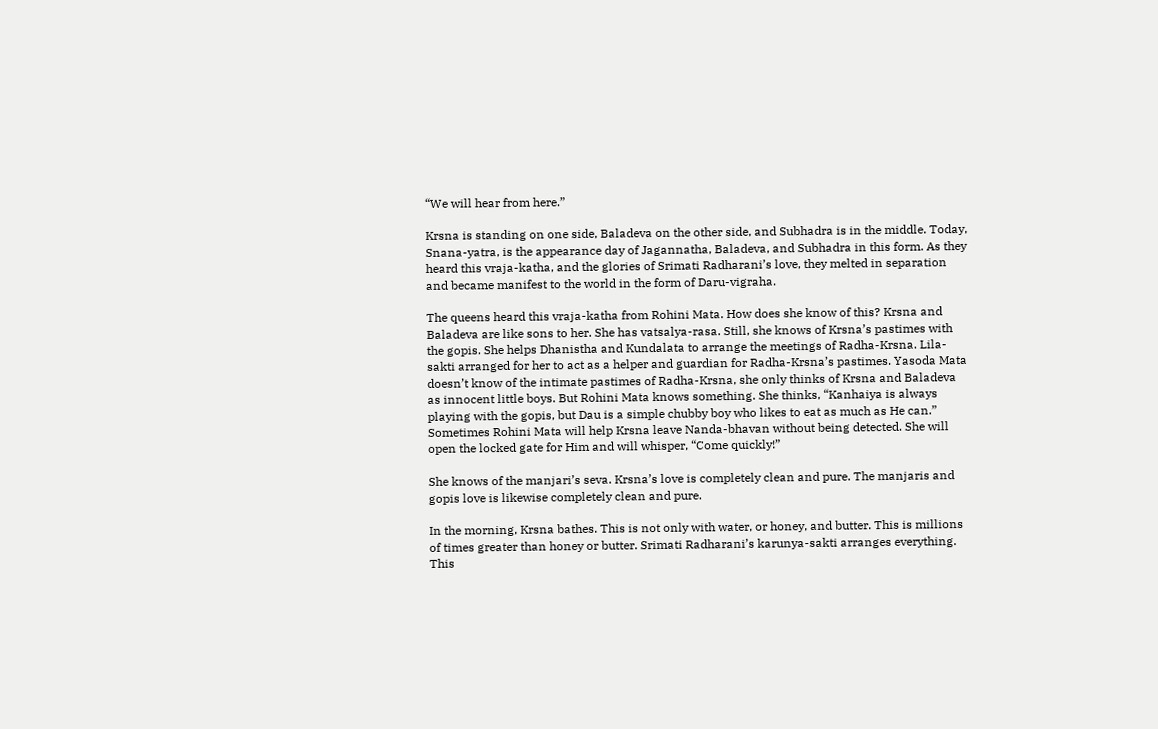“We will hear from here.”

Krsna is standing on one side, Baladeva on the other side, and Subhadra is in the middle. Today, Snana-yatra, is the appearance day of Jagannatha, Baladeva, and Subhadra in this form. As they heard this vraja-katha, and the glories of Srimati Radharani’s love, they melted in separation and became manifest to the world in the form of Daru-vigraha.

The queens heard this vraja-katha from Rohini Mata. How does she know of this? Krsna and Baladeva are like sons to her. She has vatsalya-rasa. Still, she knows of Krsna’s pastimes with the gopis. She helps Dhanistha and Kundalata to arrange the meetings of Radha-Krsna. Lila-sakti arranged for her to act as a helper and guardian for Radha-Krsna’s pastimes. Yasoda Mata doesn’t know of the intimate pastimes of Radha-Krsna, she only thinks of Krsna and Baladeva as innocent little boys. But Rohini Mata knows something. She thinks, “Kanhaiya is always playing with the gopis, but Dau is a simple chubby boy who likes to eat as much as He can.” Sometimes Rohini Mata will help Krsna leave Nanda-bhavan without being detected. She will open the locked gate for Him and will whisper, “Come quickly!”

She knows of the manjari’s seva. Krsna’s love is completely clean and pure. The manjaris and gopis love is likewise completely clean and pure.

In the morning, Krsna bathes. This is not only with water, or honey, and butter. This is millions of times greater than honey or butter. Srimati Radharani’s karunya-sakti arranges everything. This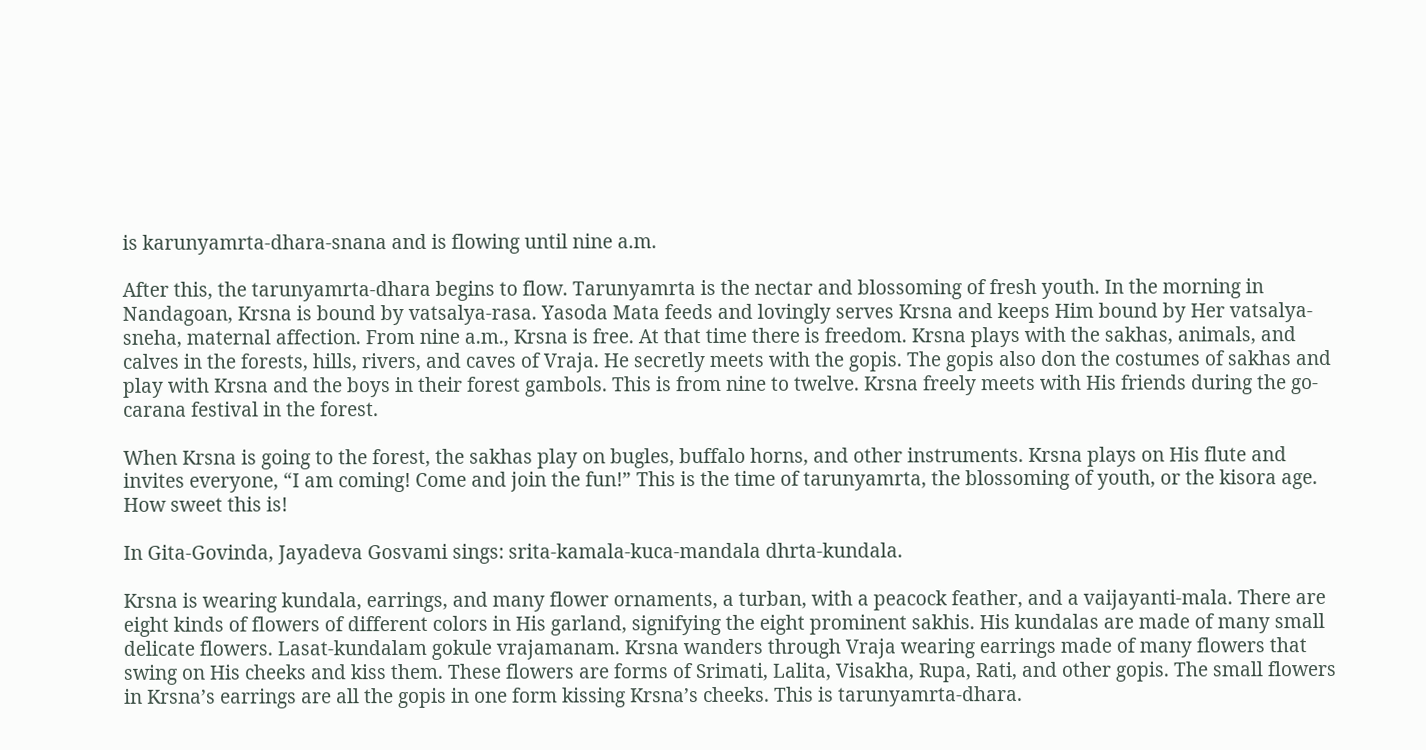is karunyamrta-dhara-snana and is flowing until nine a.m.

After this, the tarunyamrta-dhara begins to flow. Tarunyamrta is the nectar and blossoming of fresh youth. In the morning in Nandagoan, Krsna is bound by vatsalya-rasa. Yasoda Mata feeds and lovingly serves Krsna and keeps Him bound by Her vatsalya-sneha, maternal affection. From nine a.m., Krsna is free. At that time there is freedom. Krsna plays with the sakhas, animals, and calves in the forests, hills, rivers, and caves of Vraja. He secretly meets with the gopis. The gopis also don the costumes of sakhas and play with Krsna and the boys in their forest gambols. This is from nine to twelve. Krsna freely meets with His friends during the go-carana festival in the forest.

When Krsna is going to the forest, the sakhas play on bugles, buffalo horns, and other instruments. Krsna plays on His flute and invites everyone, “I am coming! Come and join the fun!” This is the time of tarunyamrta, the blossoming of youth, or the kisora age. How sweet this is!

In Gita-Govinda, Jayadeva Gosvami sings: srita-kamala-kuca-mandala dhrta-kundala.

Krsna is wearing kundala, earrings, and many flower ornaments, a turban, with a peacock feather, and a vaijayanti-mala. There are eight kinds of flowers of different colors in His garland, signifying the eight prominent sakhis. His kundalas are made of many small delicate flowers. Lasat-kundalam gokule vrajamanam. Krsna wanders through Vraja wearing earrings made of many flowers that swing on His cheeks and kiss them. These flowers are forms of Srimati, Lalita, Visakha, Rupa, Rati, and other gopis. The small flowers in Krsna’s earrings are all the gopis in one form kissing Krsna’s cheeks. This is tarunyamrta-dhara.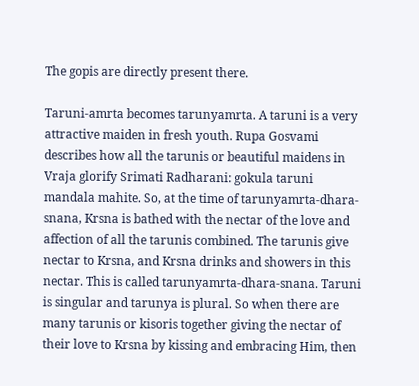The gopis are directly present there.

Taruni-amrta becomes tarunyamrta. A taruni is a very attractive maiden in fresh youth. Rupa Gosvami describes how all the tarunis or beautiful maidens in Vraja glorify Srimati Radharani: gokula taruni mandala mahite. So, at the time of tarunyamrta-dhara-snana, Krsna is bathed with the nectar of the love and affection of all the tarunis combined. The tarunis give nectar to Krsna, and Krsna drinks and showers in this nectar. This is called tarunyamrta-dhara-snana. Taruni is singular and tarunya is plural. So when there are many tarunis or kisoris together giving the nectar of their love to Krsna by kissing and embracing Him, then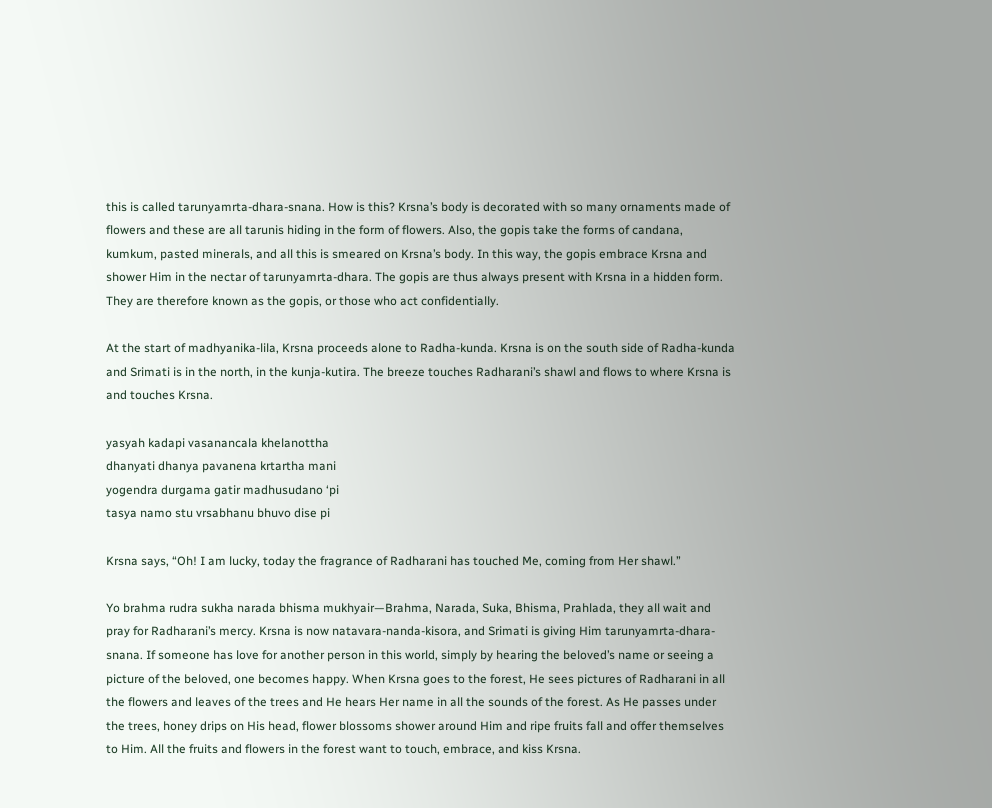this is called tarunyamrta-dhara-snana. How is this? Krsna’s body is decorated with so many ornaments made of flowers and these are all tarunis hiding in the form of flowers. Also, the gopis take the forms of candana, kumkum, pasted minerals, and all this is smeared on Krsna’s body. In this way, the gopis embrace Krsna and shower Him in the nectar of tarunyamrta-dhara. The gopis are thus always present with Krsna in a hidden form. They are therefore known as the gopis, or those who act confidentially.

At the start of madhyanika-lila, Krsna proceeds alone to Radha-kunda. Krsna is on the south side of Radha-kunda and Srimati is in the north, in the kunja-kutira. The breeze touches Radharani’s shawl and flows to where Krsna is and touches Krsna.

yasyah kadapi vasanancala khelanottha
dhanyati dhanya pavanena krtartha mani
yogendra durgama gatir madhusudano ‘pi
tasya namo stu vrsabhanu bhuvo dise pi

Krsna says, “Oh! I am lucky, today the fragrance of Radharani has touched Me, coming from Her shawl.”

Yo brahma rudra sukha narada bhisma mukhyair—Brahma, Narada, Suka, Bhisma, Prahlada, they all wait and pray for Radharani’s mercy. Krsna is now natavara-nanda-kisora, and Srimati is giving Him tarunyamrta-dhara-snana. If someone has love for another person in this world, simply by hearing the beloved’s name or seeing a picture of the beloved, one becomes happy. When Krsna goes to the forest, He sees pictures of Radharani in all the flowers and leaves of the trees and He hears Her name in all the sounds of the forest. As He passes under the trees, honey drips on His head, flower blossoms shower around Him and ripe fruits fall and offer themselves to Him. All the fruits and flowers in the forest want to touch, embrace, and kiss Krsna.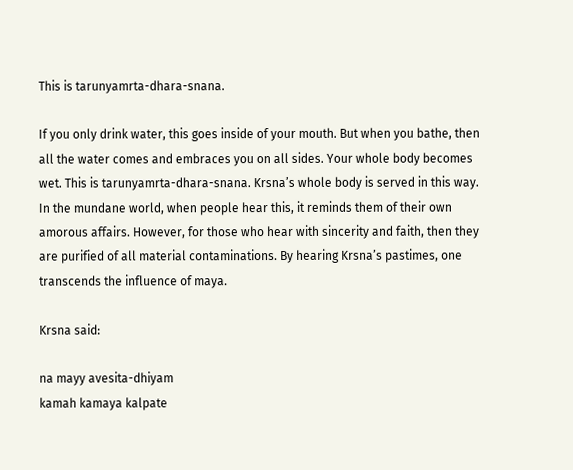This is tarunyamrta-dhara-snana.

If you only drink water, this goes inside of your mouth. But when you bathe, then all the water comes and embraces you on all sides. Your whole body becomes wet. This is tarunyamrta-dhara-snana. Krsna’s whole body is served in this way. In the mundane world, when people hear this, it reminds them of their own amorous affairs. However, for those who hear with sincerity and faith, then they are purified of all material contaminations. By hearing Krsna’s pastimes, one transcends the influence of maya.

Krsna said:

na mayy avesita-dhiyam
kamah kamaya kalpate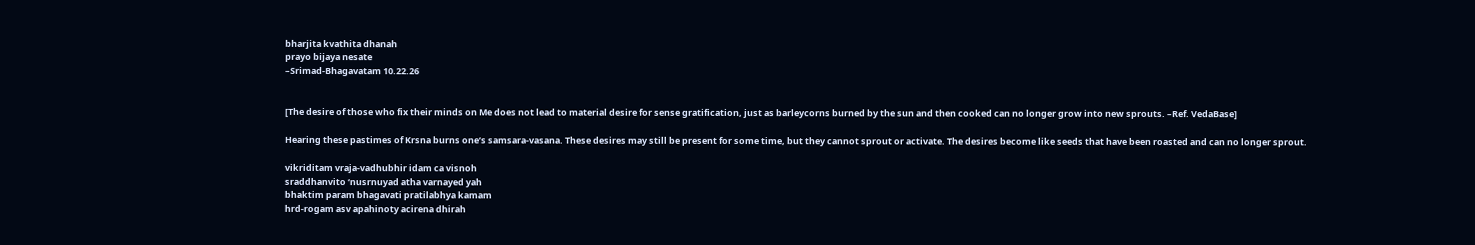bharjita kvathita dhanah
prayo bijaya nesate
–Srimad-Bhagavatam 10.22.26


[The desire of those who fix their minds on Me does not lead to material desire for sense gratification, just as barleycorns burned by the sun and then cooked can no longer grow into new sprouts. –Ref. VedaBase]

Hearing these pastimes of Krsna burns one’s samsara-vasana. These desires may still be present for some time, but they cannot sprout or activate. The desires become like seeds that have been roasted and can no longer sprout.

vikriditam vraja-vadhubhir idam ca visnoh
sraddhanvito ‘nusrnuyad atha varnayed yah
bhaktim param bhagavati pratilabhya kamam
hrd-rogam asv apahinoty acirena dhirah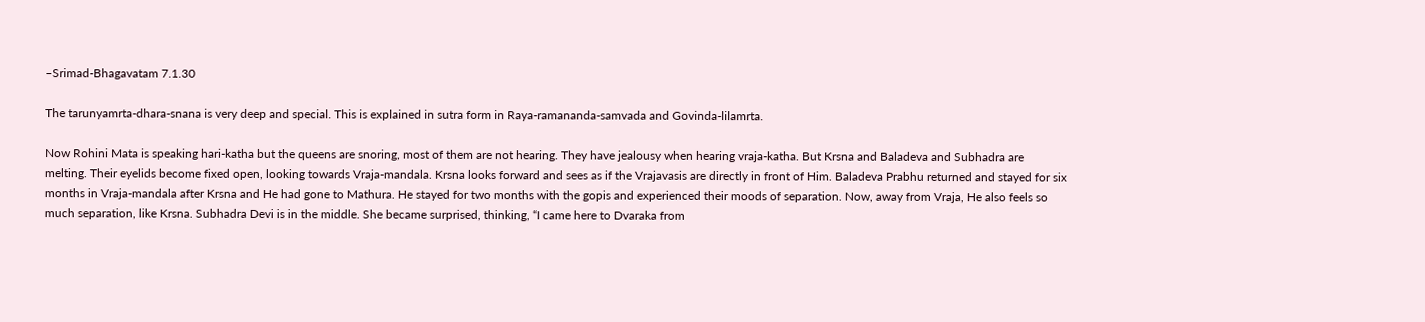–Srimad-Bhagavatam 7.1.30

The tarunyamrta-dhara-snana is very deep and special. This is explained in sutra form in Raya-ramananda-samvada and Govinda-lilamrta.

Now Rohini Mata is speaking hari-katha but the queens are snoring, most of them are not hearing. They have jealousy when hearing vraja-katha. But Krsna and Baladeva and Subhadra are melting. Their eyelids become fixed open, looking towards Vraja-mandala. Krsna looks forward and sees as if the Vrajavasis are directly in front of Him. Baladeva Prabhu returned and stayed for six months in Vraja-mandala after Krsna and He had gone to Mathura. He stayed for two months with the gopis and experienced their moods of separation. Now, away from Vraja, He also feels so much separation, like Krsna. Subhadra Devi is in the middle. She became surprised, thinking, “I came here to Dvaraka from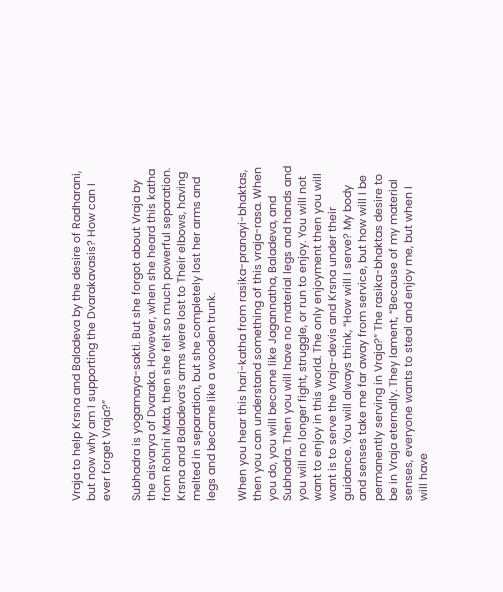Vraja to help Krsna and Baladeva by the desire of Radharani, but now why am I supporting the Dvarakavasis? How can I ever forget Vraja?”

Subhadra is yogamaya-sakti. But she forgot about Vraja by the aisvarya of Dvaraka. However, when she heard this katha from Rohini Mata, then she felt so much powerful separation. Krsna and Baladeva’s arms were lost to Their elbows, having melted in separation, but she completely lost her arms and legs and became like a wooden trunk.

When you hear this hari-katha from rasika-pranayi-bhaktas, then you can understand something of this vraja-rasa. When you do, you will become like Jagannatha, Baladeva, and Subhadra. Then you will have no material legs and hands and you will no longer fight, struggle, or run to enjoy. You will not want to enjoy in this world. The only enjoyment then you will want is to serve the Vraja-devis and Krsna under their guidance. You will always think, “How will I serve? My body and senses take me far away from service, but how will I be permanently serving in Vraja?” The rasika-bhaktas desire to be in Vraja eternally. They lament, “Because of my material senses, everyone wants to steal and enjoy me, but when I will have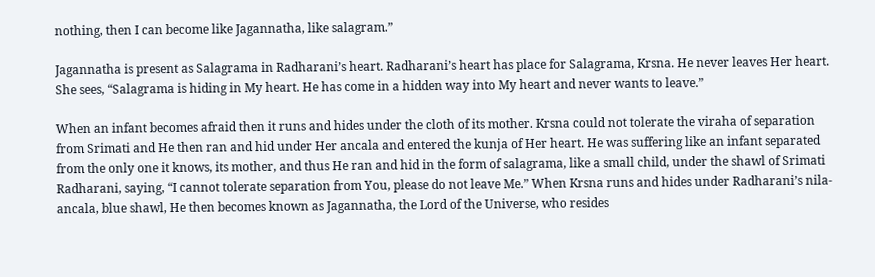nothing, then I can become like Jagannatha, like salagram.”

Jagannatha is present as Salagrama in Radharani’s heart. Radharani’s heart has place for Salagrama, Krsna. He never leaves Her heart. She sees, “Salagrama is hiding in My heart. He has come in a hidden way into My heart and never wants to leave.”

When an infant becomes afraid then it runs and hides under the cloth of its mother. Krsna could not tolerate the viraha of separation from Srimati and He then ran and hid under Her ancala and entered the kunja of Her heart. He was suffering like an infant separated from the only one it knows, its mother, and thus He ran and hid in the form of salagrama, like a small child, under the shawl of Srimati Radharani, saying, “I cannot tolerate separation from You, please do not leave Me.” When Krsna runs and hides under Radharani’s nila-ancala, blue shawl, He then becomes known as Jagannatha, the Lord of the Universe, who resides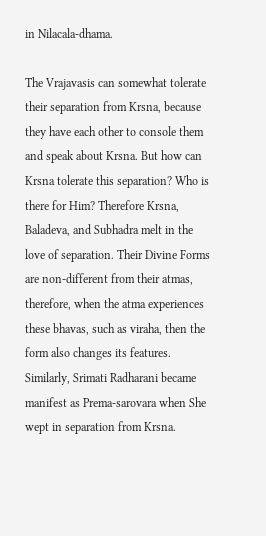in Nilacala-dhama.

The Vrajavasis can somewhat tolerate their separation from Krsna, because they have each other to console them and speak about Krsna. But how can Krsna tolerate this separation? Who is there for Him? Therefore Krsna, Baladeva, and Subhadra melt in the love of separation. Their Divine Forms are non-different from their atmas, therefore, when the atma experiences these bhavas, such as viraha, then the form also changes its features. Similarly, Srimati Radharani became manifest as Prema-sarovara when She wept in separation from Krsna.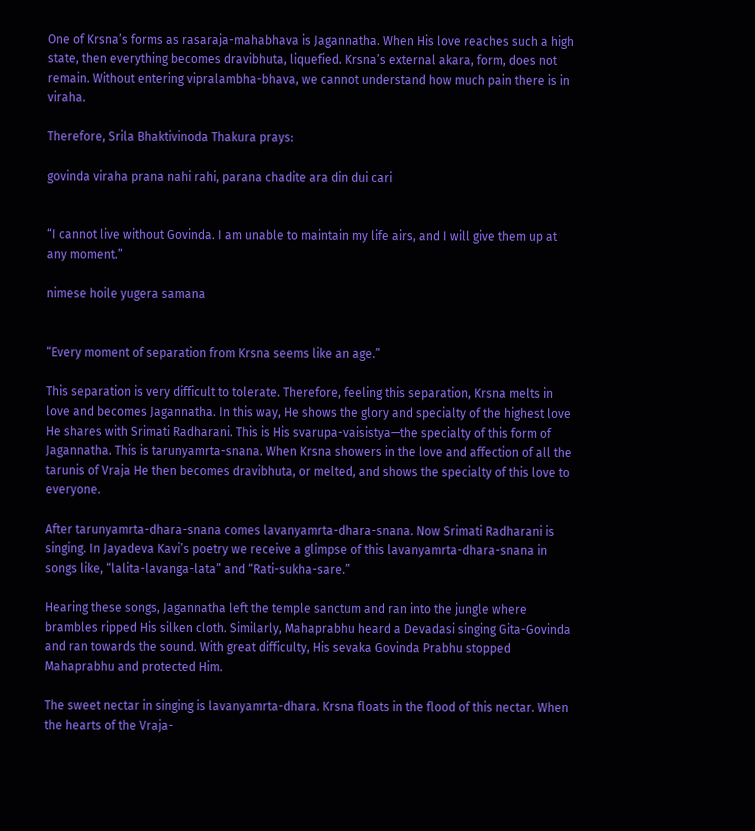One of Krsna’s forms as rasaraja-mahabhava is Jagannatha. When His love reaches such a high state, then everything becomes dravibhuta, liquefied. Krsna’s external akara, form, does not remain. Without entering vipralambha-bhava, we cannot understand how much pain there is in viraha.

Therefore, Srila Bhaktivinoda Thakura prays:

govinda viraha prana nahi rahi, parana chadite ara din dui cari


“I cannot live without Govinda. I am unable to maintain my life airs, and I will give them up at any moment.”

nimese hoile yugera samana


“Every moment of separation from Krsna seems like an age.”

This separation is very difficult to tolerate. Therefore, feeling this separation, Krsna melts in love and becomes Jagannatha. In this way, He shows the glory and specialty of the highest love He shares with Srimati Radharani. This is His svarupa-vaisistya—the specialty of this form of Jagannatha. This is tarunyamrta-snana. When Krsna showers in the love and affection of all the tarunis of Vraja He then becomes dravibhuta, or melted, and shows the specialty of this love to everyone.

After tarunyamrta-dhara-snana comes lavanyamrta-dhara-snana. Now Srimati Radharani is singing. In Jayadeva Kavi’s poetry we receive a glimpse of this lavanyamrta-dhara-snana in songs like, “lalita-lavanga-lata” and “Rati-sukha-sare.”

Hearing these songs, Jagannatha left the temple sanctum and ran into the jungle where brambles ripped His silken cloth. Similarly, Mahaprabhu heard a Devadasi singing Gita-Govinda and ran towards the sound. With great difficulty, His sevaka Govinda Prabhu stopped Mahaprabhu and protected Him.

The sweet nectar in singing is lavanyamrta-dhara. Krsna floats in the flood of this nectar. When the hearts of the Vraja-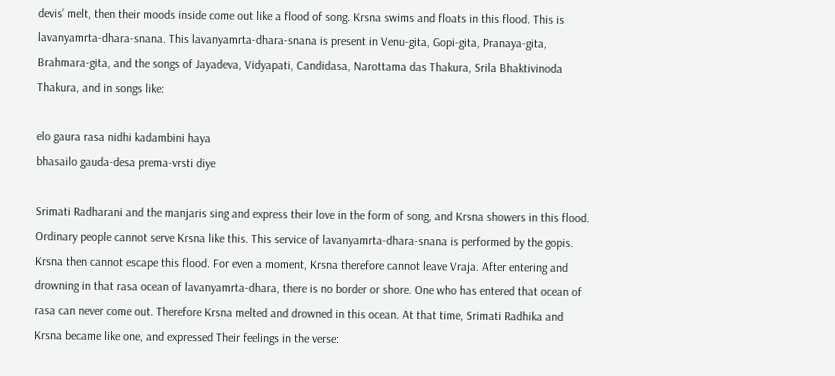devis’ melt, then their moods inside come out like a flood of song. Krsna swims and floats in this flood. This is lavanyamrta-dhara-snana. This lavanyamrta-dhara-snana is present in Venu-gita, Gopi-gita, Pranaya-gita, Brahmara-gita, and the songs of Jayadeva, Vidyapati, Candidasa, Narottama das Thakura, Srila Bhaktivinoda Thakura, and in songs like:

elo gaura rasa nidhi kadambini haya
bhasailo gauda-desa prema-vrsti diye

Srimati Radharani and the manjaris sing and express their love in the form of song, and Krsna showers in this flood. Ordinary people cannot serve Krsna like this. This service of lavanyamrta-dhara-snana is performed by the gopis. Krsna then cannot escape this flood. For even a moment, Krsna therefore cannot leave Vraja. After entering and drowning in that rasa ocean of lavanyamrta-dhara, there is no border or shore. One who has entered that ocean of rasa can never come out. Therefore Krsna melted and drowned in this ocean. At that time, Srimati Radhika and Krsna became like one, and expressed Their feelings in the verse: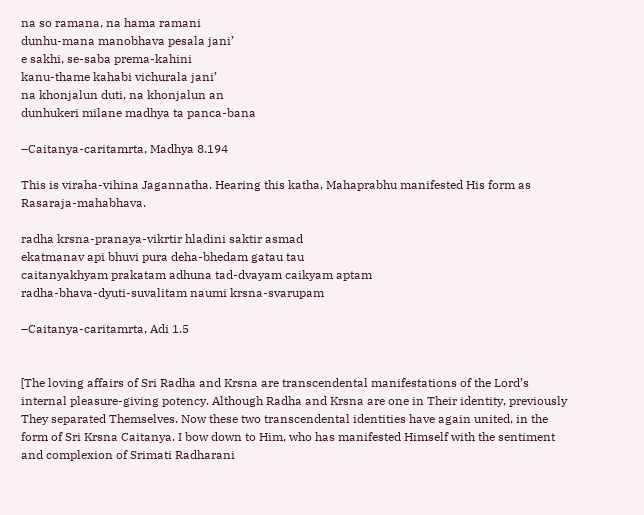na so ramana, na hama ramani
dunhu-mana manobhava pesala jani’
e sakhi, se-saba prema-kahini
kanu-thame kahabi vichurala jani’
na khonjalun duti, na khonjalun an
dunhukeri milane madhya ta panca-bana

–Caitanya-caritamrta, Madhya 8.194

This is viraha-vihina Jagannatha. Hearing this katha, Mahaprabhu manifested His form as Rasaraja-mahabhava.

radha krsna-pranaya-vikrtir hladini saktir asmad
ekatmanav api bhuvi pura deha-bhedam gatau tau
caitanyakhyam prakatam adhuna tad-dvayam caikyam aptam
radha-bhava-dyuti-suvalitam naumi krsna-svarupam

–Caitanya-caritamrta, Adi 1.5


[The loving affairs of Sri Radha and Krsna are transcendental manifestations of the Lord’s internal pleasure-giving potency. Although Radha and Krsna are one in Their identity, previously They separated Themselves. Now these two transcendental identities have again united, in the form of Sri Krsna Caitanya. I bow down to Him, who has manifested Himself with the sentiment and complexion of Srimati Radharani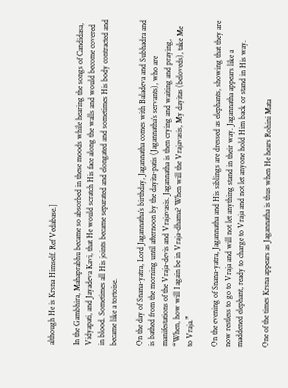although He is Krsna Himself. Ref Vedabase.]

In the Gambhira, Mahaprabhu became so absorbed in these moods while hearing the songs of Candidasa, Vidyapati, and Jayadeva Kavi, that He would scratch His face along the walls and would become covered in blood. Sometimes all His joints became separated and elongated and sometimes His body contracted and became like a tortoise.

On the day of Snana-yatra, Lord Jagannatha’s birthday, Jagannatha comes with Baladeva and Subhadra and is bathed from the morning until afternoon by the dayita-patis (Jagannatha’s servants), who are manifestations of the Vraja-devis and Vrajavasis. Jagannatha is then crying and waiting and praying, “When, how will I again be in Vraja-dhama? When will the Vrajavasis, My dayitas (beloveds), take Me to Vraja.”

On the evening of Snana-yatra, Jagannatha and His siblings are dressed as elephants, showing that they are now restless to go to Vraja and will not let anything stand in their way. Jagannatha appears like a maddened elephant, ready to charge to Vraja and not let anyone hold Him back or stand in His way.

One of the times Krsna appears as Jagannatha is thus when He hears Rohini Mata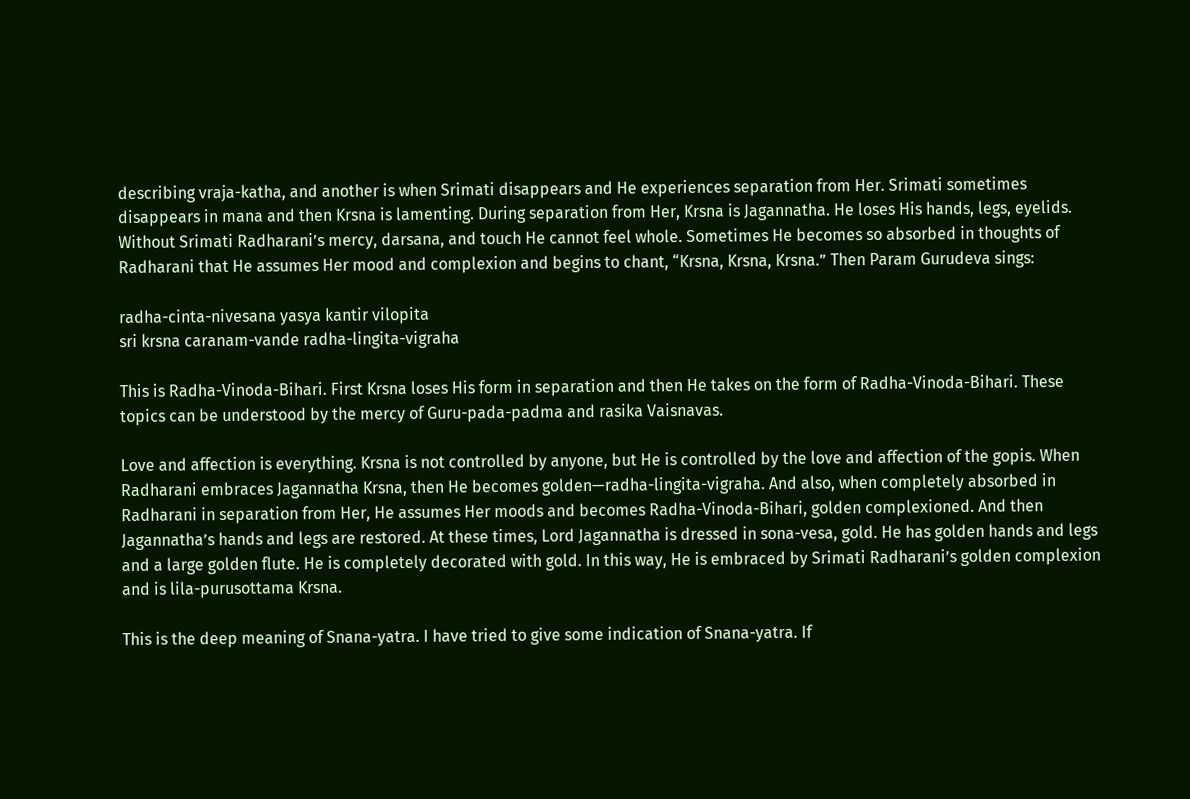describing vraja-katha, and another is when Srimati disappears and He experiences separation from Her. Srimati sometimes disappears in mana and then Krsna is lamenting. During separation from Her, Krsna is Jagannatha. He loses His hands, legs, eyelids. Without Srimati Radharani’s mercy, darsana, and touch He cannot feel whole. Sometimes He becomes so absorbed in thoughts of Radharani that He assumes Her mood and complexion and begins to chant, “Krsna, Krsna, Krsna.” Then Param Gurudeva sings:

radha-cinta-nivesana yasya kantir vilopita
sri krsna caranam-vande radha-lingita-vigraha

This is Radha-Vinoda-Bihari. First Krsna loses His form in separation and then He takes on the form of Radha-Vinoda-Bihari. These topics can be understood by the mercy of Guru-pada-padma and rasika Vaisnavas.

Love and affection is everything. Krsna is not controlled by anyone, but He is controlled by the love and affection of the gopis. When Radharani embraces Jagannatha Krsna, then He becomes golden—radha-lingita-vigraha. And also, when completely absorbed in Radharani in separation from Her, He assumes Her moods and becomes Radha-Vinoda-Bihari, golden complexioned. And then Jagannatha’s hands and legs are restored. At these times, Lord Jagannatha is dressed in sona-vesa, gold. He has golden hands and legs and a large golden flute. He is completely decorated with gold. In this way, He is embraced by Srimati Radharani’s golden complexion and is lila-purusottama Krsna.

This is the deep meaning of Snana-yatra. I have tried to give some indication of Snana-yatra. If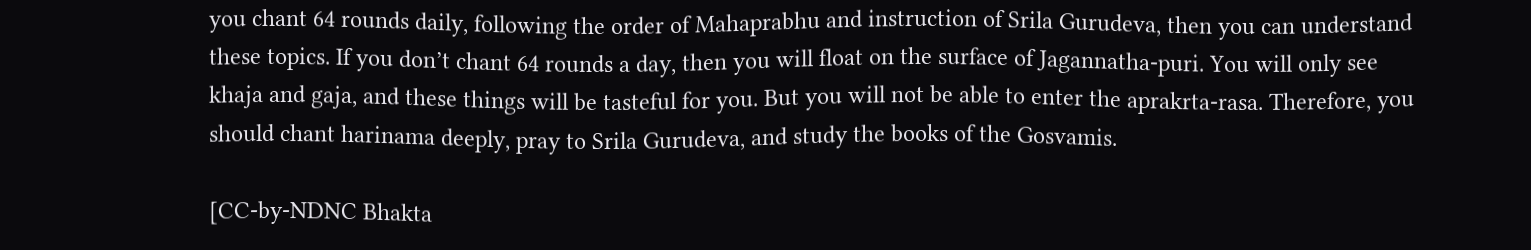you chant 64 rounds daily, following the order of Mahaprabhu and instruction of Srila Gurudeva, then you can understand these topics. If you don’t chant 64 rounds a day, then you will float on the surface of Jagannatha-puri. You will only see khaja and gaja, and these things will be tasteful for you. But you will not be able to enter the aprakrta-rasa. Therefore, you should chant harinama deeply, pray to Srila Gurudeva, and study the books of the Gosvamis.

[CC-by-NDNC Bhakta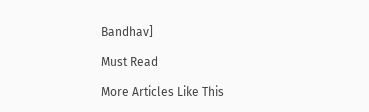Bandhav]

Must Read

More Articles Like This